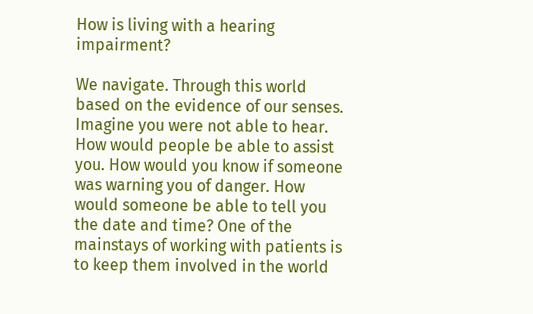How is living with a hearing impairment?

We navigate. Through this world based on the evidence of our senses. Imagine you were not able to hear. How would people be able to assist you. How would you know if someone was warning you of danger. How would someone be able to tell you the date and time? One of the mainstays of working with patients is to keep them involved in the world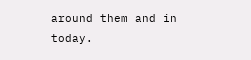around them and in today.